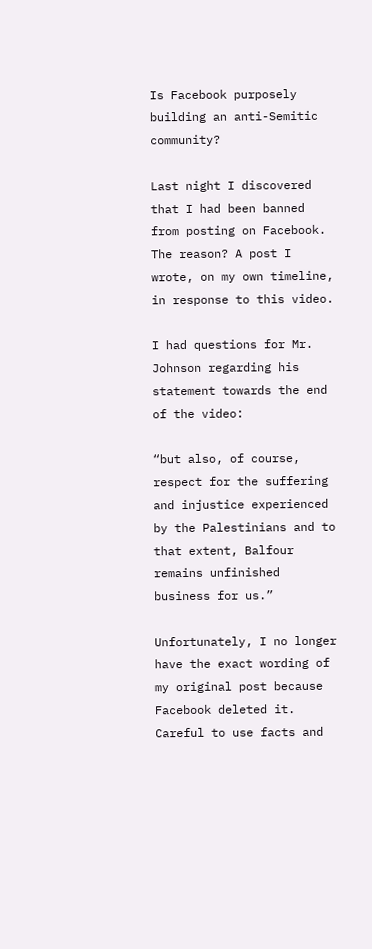Is Facebook purposely building an anti-Semitic community?

Last night I discovered that I had been banned from posting on Facebook. The reason? A post I wrote, on my own timeline, in response to this video.

I had questions for Mr. Johnson regarding his statement towards the end of the video:

“but also, of course, respect for the suffering and injustice experienced by the Palestinians and to that extent, Balfour remains unfinished business for us.”

Unfortunately, I no longer have the exact wording of my original post because Facebook deleted it. Careful to use facts and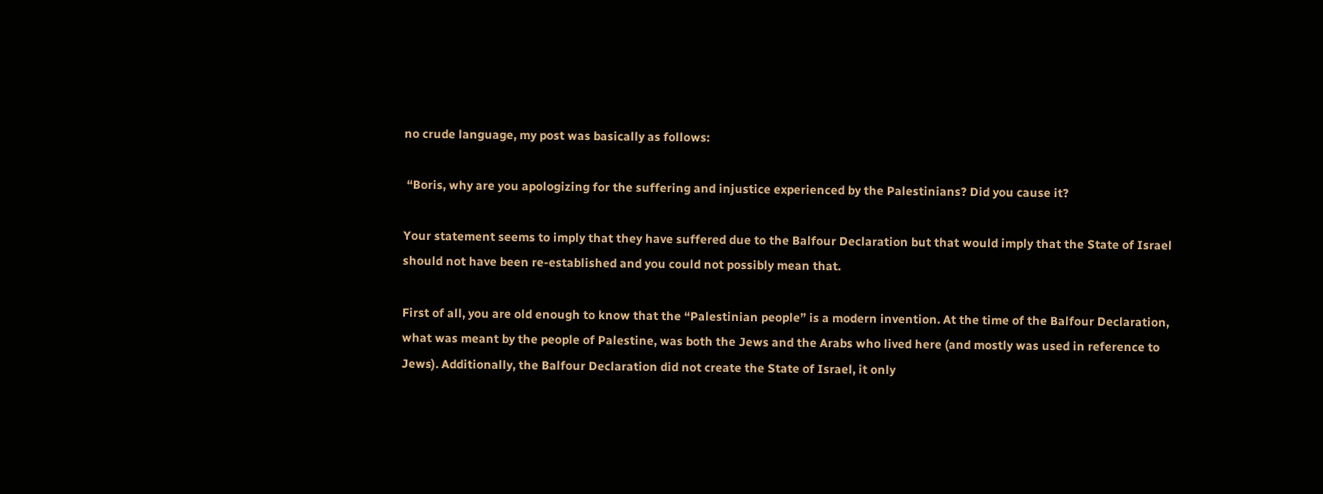no crude language, my post was basically as follows:

 “Boris, why are you apologizing for the suffering and injustice experienced by the Palestinians? Did you cause it?

Your statement seems to imply that they have suffered due to the Balfour Declaration but that would imply that the State of Israel should not have been re-established and you could not possibly mean that.

First of all, you are old enough to know that the “Palestinian people” is a modern invention. At the time of the Balfour Declaration, what was meant by the people of Palestine, was both the Jews and the Arabs who lived here (and mostly was used in reference to Jews). Additionally, the Balfour Declaration did not create the State of Israel, it only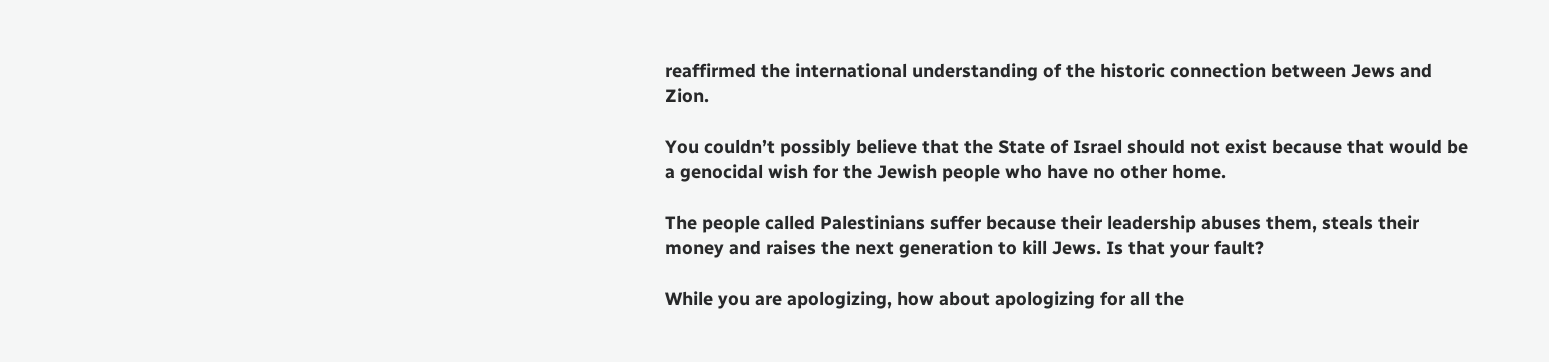reaffirmed the international understanding of the historic connection between Jews and Zion.

You couldn’t possibly believe that the State of Israel should not exist because that would be a genocidal wish for the Jewish people who have no other home.

The people called Palestinians suffer because their leadership abuses them, steals their money and raises the next generation to kill Jews. Is that your fault?

While you are apologizing, how about apologizing for all the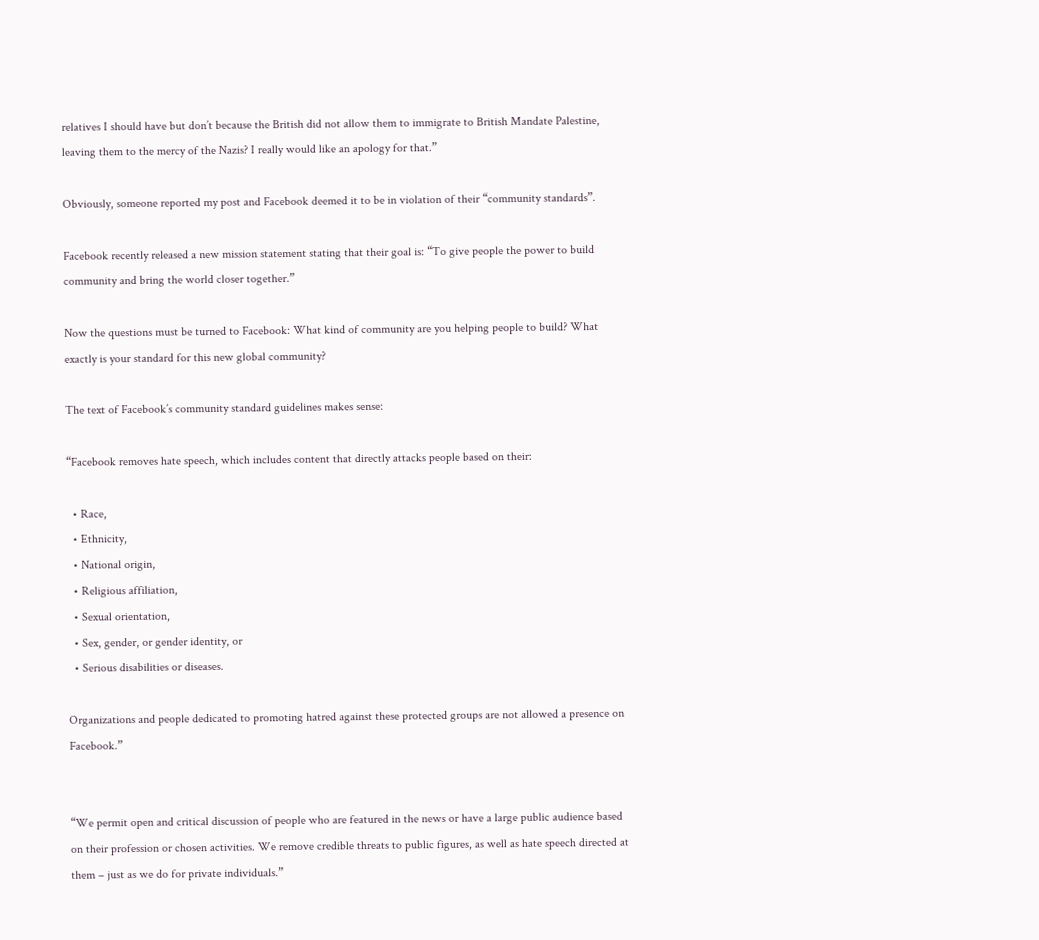relatives I should have but don’t because the British did not allow them to immigrate to British Mandate Palestine, leaving them to the mercy of the Nazis? I really would like an apology for that.”

Obviously, someone reported my post and Facebook deemed it to be in violation of their “community standards”.

Facebook recently released a new mission statement stating that their goal is: “To give people the power to build community and bring the world closer together.”

Now the questions must be turned to Facebook: What kind of community are you helping people to build? What exactly is your standard for this new global community?

The text of Facebook’s community standard guidelines makes sense:

“Facebook removes hate speech, which includes content that directly attacks people based on their:

  • Race,
  • Ethnicity,
  • National origin,
  • Religious affiliation,
  • Sexual orientation,
  • Sex, gender, or gender identity, or
  • Serious disabilities or diseases.

Organizations and people dedicated to promoting hatred against these protected groups are not allowed a presence on Facebook.”


“We permit open and critical discussion of people who are featured in the news or have a large public audience based on their profession or chosen activities. We remove credible threats to public figures, as well as hate speech directed at them – just as we do for private individuals.”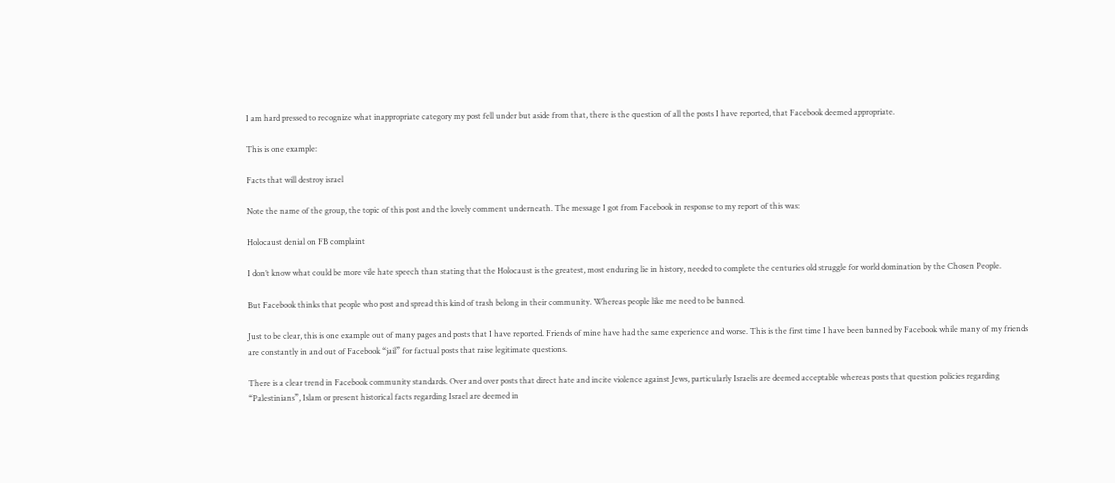I am hard pressed to recognize what inappropriate category my post fell under but aside from that, there is the question of all the posts I have reported, that Facebook deemed appropriate.

This is one example:

Facts that will destroy israel

Note the name of the group, the topic of this post and the lovely comment underneath. The message I got from Facebook in response to my report of this was:

Holocaust denial on FB complaint

I don’t know what could be more vile hate speech than stating that the Holocaust is the greatest, most enduring lie in history, needed to complete the centuries old struggle for world domination by the Chosen People.

But Facebook thinks that people who post and spread this kind of trash belong in their community. Whereas people like me need to be banned.

Just to be clear, this is one example out of many pages and posts that I have reported. Friends of mine have had the same experience and worse. This is the first time I have been banned by Facebook while many of my friends are constantly in and out of Facebook “jail” for factual posts that raise legitimate questions.

There is a clear trend in Facebook community standards. Over and over posts that direct hate and incite violence against Jews, particularly Israelis are deemed acceptable whereas posts that question policies regarding “Palestinians”, Islam or present historical facts regarding Israel are deemed in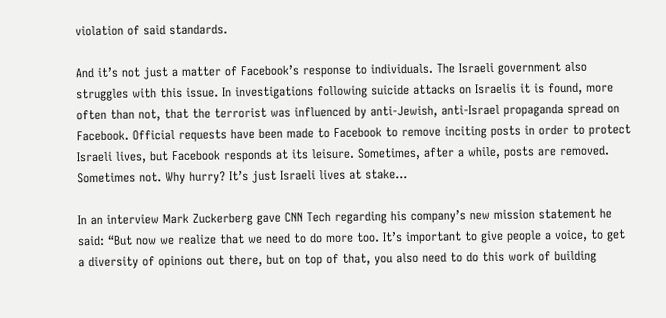violation of said standards.

And it’s not just a matter of Facebook’s response to individuals. The Israeli government also struggles with this issue. In investigations following suicide attacks on Israelis it is found, more often than not, that the terrorist was influenced by anti-Jewish, anti-Israel propaganda spread on Facebook. Official requests have been made to Facebook to remove inciting posts in order to protect Israeli lives, but Facebook responds at its leisure. Sometimes, after a while, posts are removed. Sometimes not. Why hurry? It’s just Israeli lives at stake…

In an interview Mark Zuckerberg gave CNN Tech regarding his company’s new mission statement he said: “But now we realize that we need to do more too. It’s important to give people a voice, to get a diversity of opinions out there, but on top of that, you also need to do this work of building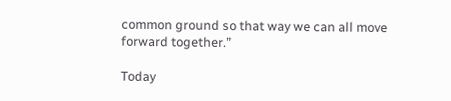common ground so that way we can all move forward together.”

Today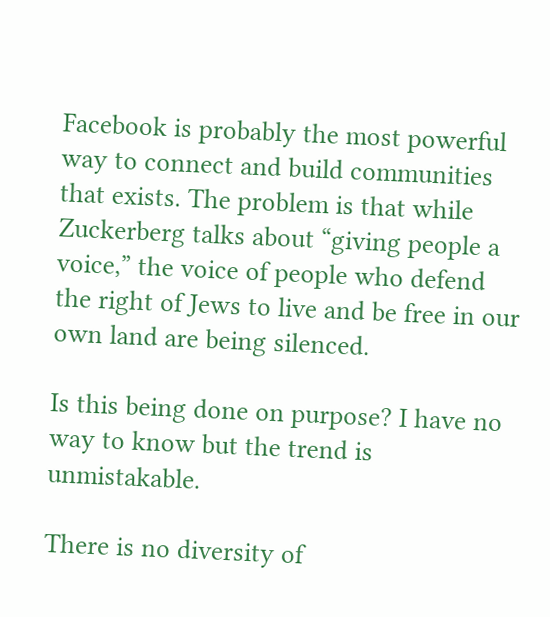Facebook is probably the most powerful way to connect and build communities that exists. The problem is that while Zuckerberg talks about “giving people a voice,” the voice of people who defend the right of Jews to live and be free in our own land are being silenced.

Is this being done on purpose? I have no way to know but the trend is unmistakable.

There is no diversity of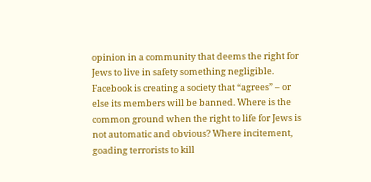opinion in a community that deems the right for Jews to live in safety something negligible. Facebook is creating a society that “agrees” – or else its members will be banned. Where is the common ground when the right to life for Jews is not automatic and obvious? Where incitement, goading terrorists to kill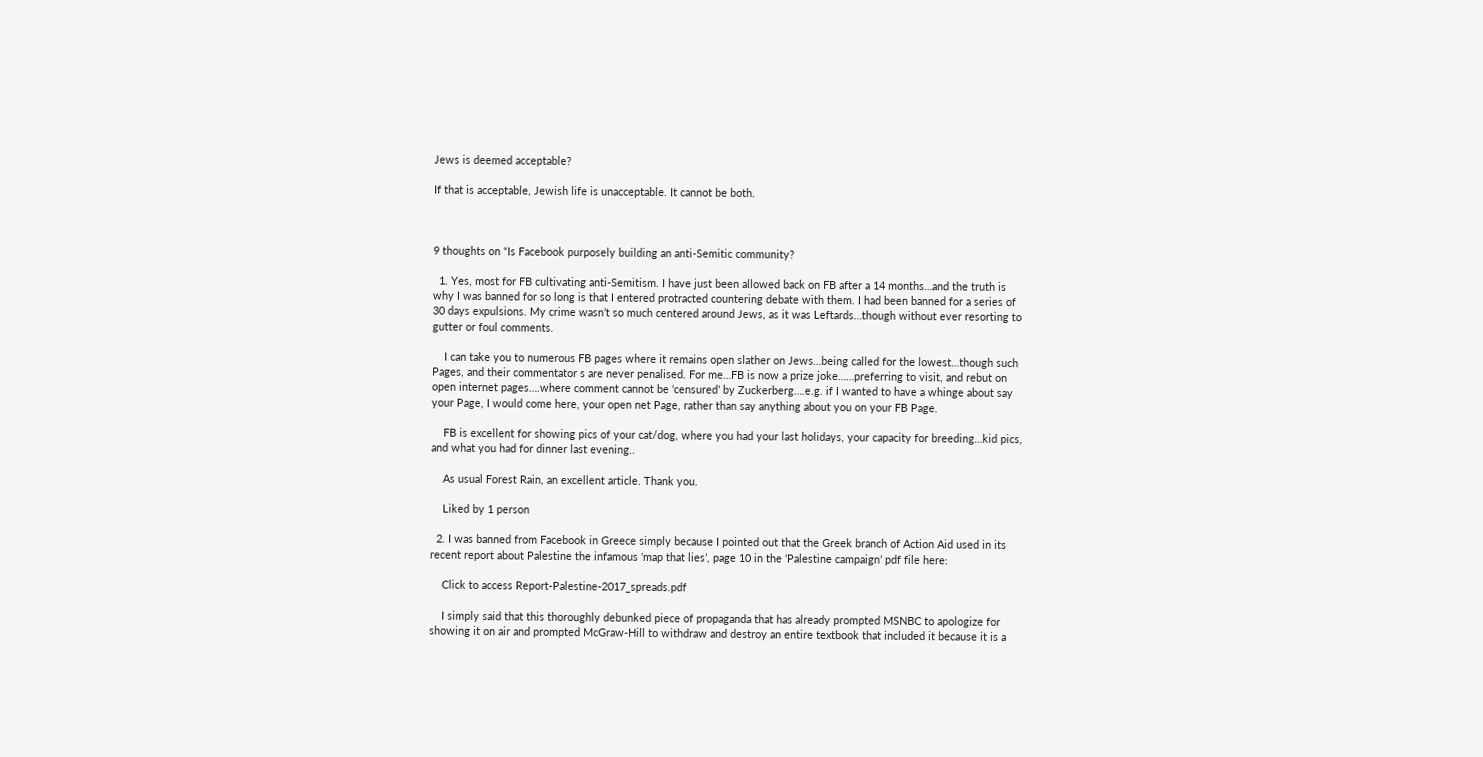Jews is deemed acceptable?

If that is acceptable, Jewish life is unacceptable. It cannot be both.



9 thoughts on “Is Facebook purposely building an anti-Semitic community?

  1. Yes, most for FB cultivating anti-Semitism. I have just been allowed back on FB after a 14 months…and the truth is why I was banned for so long is that I entered protracted countering debate with them. I had been banned for a series of 30 days expulsions. My crime wasn’t so much centered around Jews, as it was Leftards…though without ever resorting to gutter or foul comments.

    I can take you to numerous FB pages where it remains open slather on Jews…being called for the lowest…though such Pages, and their commentator s are never penalised. For me…FB is now a prize joke……preferring to visit, and rebut on open internet pages….where comment cannot be ‘censured’ by Zuckerberg….e.g. if I wanted to have a whinge about say your Page, I would come here, your open net Page, rather than say anything about you on your FB Page.

    FB is excellent for showing pics of your cat/dog, where you had your last holidays, your capacity for breeding…kid pics, and what you had for dinner last evening..

    As usual Forest Rain, an excellent article. Thank you.

    Liked by 1 person

  2. I was banned from Facebook in Greece simply because I pointed out that the Greek branch of Action Aid used in its recent report about Palestine the infamous ‘map that lies’, page 10 in the ‘Palestine campaign’ pdf file here:

    Click to access Report-Palestine-2017_spreads.pdf

    I simply said that this thoroughly debunked piece of propaganda that has already prompted MSNBC to apologize for showing it on air and prompted McGraw-Hill to withdraw and destroy an entire textbook that included it because it is a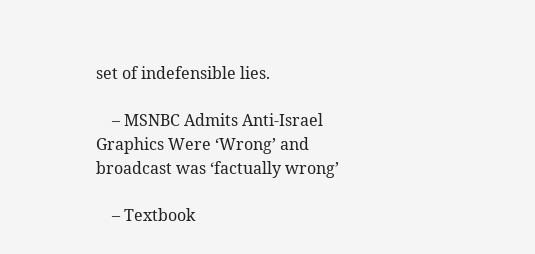set of indefensible lies.

    – MSNBC Admits Anti-Israel Graphics Were ‘Wrong’ and broadcast was ‘factually wrong’

    – Textbook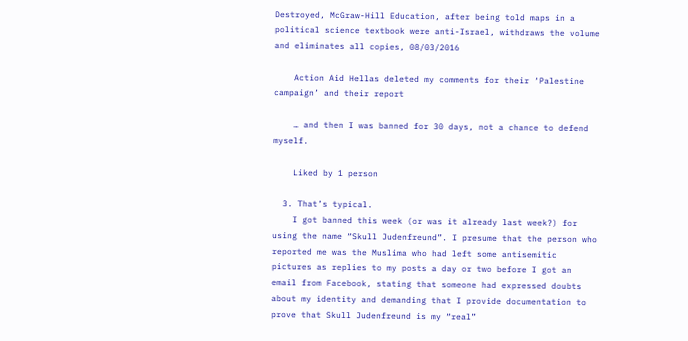Destroyed, McGraw-Hill Education, after being told maps in a political science textbook were anti-Israel, withdraws the volume and eliminates all copies, 08/03/2016

    Action Aid Hellas deleted my comments for their ‘Palestine campaign’ and their report

    … and then I was banned for 30 days, not a chance to defend myself.

    Liked by 1 person

  3. That’s typical.
    I got banned this week (or was it already last week?) for using the name “Skull Judenfreund”. I presume that the person who reported me was the Muslima who had left some antisemitic pictures as replies to my posts a day or two before I got an email from Facebook, stating that someone had expressed doubts about my identity and demanding that I provide documentation to prove that Skull Judenfreund is my “real”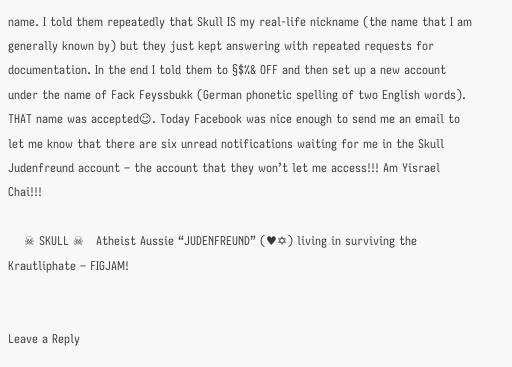name. I told them repeatedly that Skull IS my real-life nickname (the name that I am generally known by) but they just kept answering with repeated requests for documentation. In the end I told them to §$%& OFF and then set up a new account under the name of Fack Feyssbukk (German phonetic spelling of two English words). THAT name was accepted☺. Today Facebook was nice enough to send me an email to let me know that there are six unread notifications waiting for me in the Skull Judenfreund account – the account that they won’t let me access!!! Am Yisrael Chai!!!

    ☠ SKULL ☠   Atheist Aussie “JUDENFREUND” (♥✡) living in surviving the Krautliphate – FIGJAM!


Leave a Reply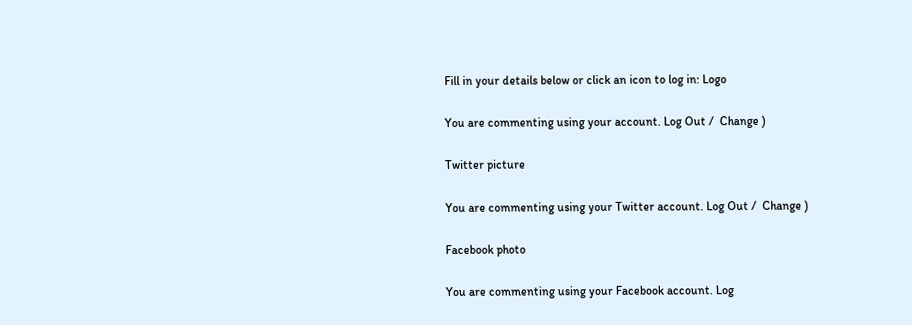Fill in your details below or click an icon to log in: Logo

You are commenting using your account. Log Out /  Change )

Twitter picture

You are commenting using your Twitter account. Log Out /  Change )

Facebook photo

You are commenting using your Facebook account. Log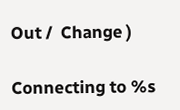Out /  Change )

Connecting to %s